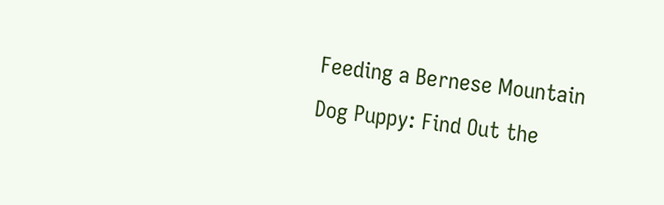Feeding a Bernese Mountain Dog Puppy: Find Out the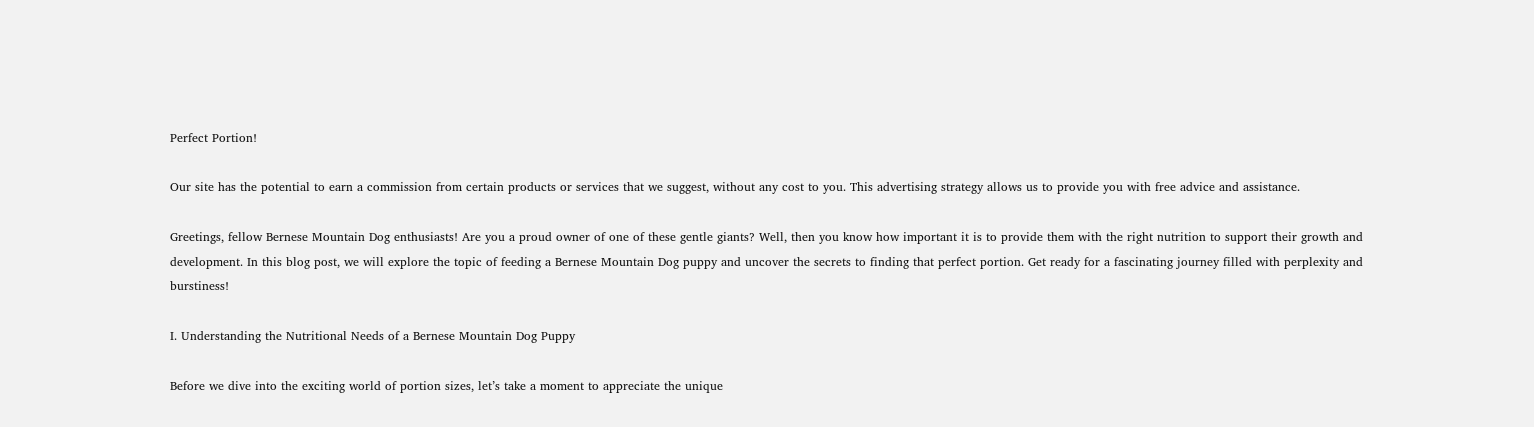Perfect Portion!

Our site has the potential to earn a commission from certain products or services that we suggest, without any cost to you. This advertising strategy allows us to provide you with free advice and assistance.

Greetings, fellow Bernese Mountain Dog enthusiasts! Are you a proud owner of one of these gentle giants? Well, then you know how important it is to provide them with the right nutrition to support their growth and development. In this blog post, we will explore the topic of feeding a Bernese Mountain Dog puppy and uncover the secrets to finding that perfect portion. Get ready for a fascinating journey filled with perplexity and burstiness!

I. Understanding the Nutritional Needs of a Bernese Mountain Dog Puppy

Before we dive into the exciting world of portion sizes, let’s take a moment to appreciate the unique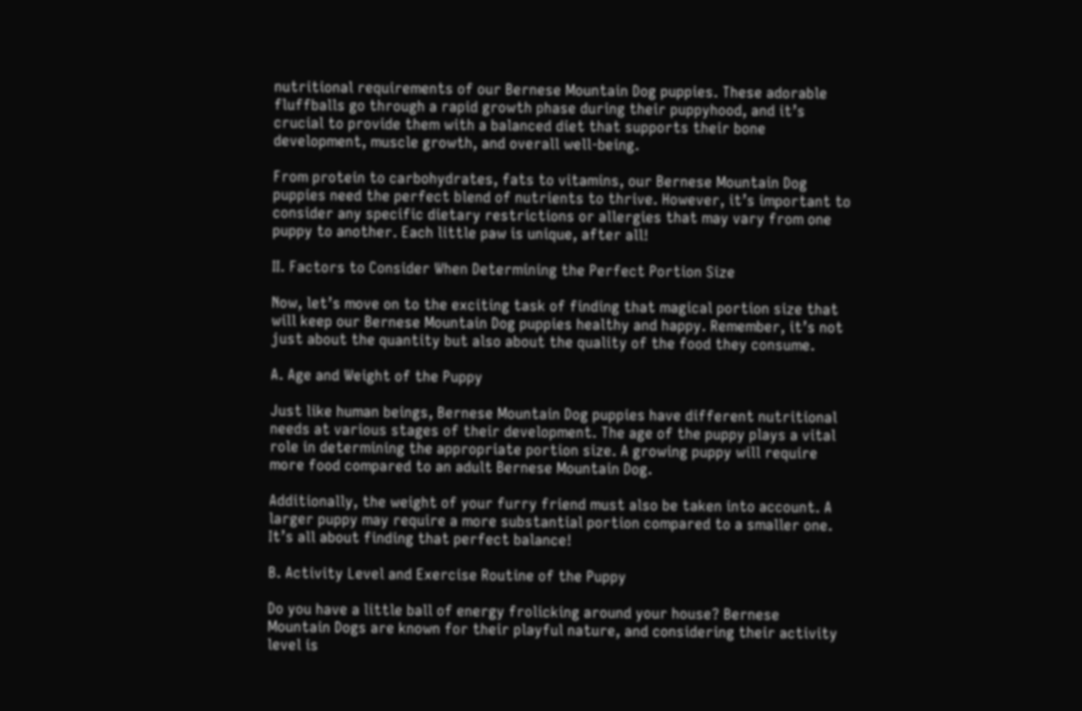nutritional requirements of our Bernese Mountain Dog puppies. These adorable fluffballs go through a rapid growth phase during their puppyhood, and it’s crucial to provide them with a balanced diet that supports their bone development, muscle growth, and overall well-being.

From protein to carbohydrates, fats to vitamins, our Bernese Mountain Dog puppies need the perfect blend of nutrients to thrive. However, it’s important to consider any specific dietary restrictions or allergies that may vary from one puppy to another. Each little paw is unique, after all!

II. Factors to Consider When Determining the Perfect Portion Size

Now, let’s move on to the exciting task of finding that magical portion size that will keep our Bernese Mountain Dog puppies healthy and happy. Remember, it’s not just about the quantity but also about the quality of the food they consume.

A. Age and Weight of the Puppy

Just like human beings, Bernese Mountain Dog puppies have different nutritional needs at various stages of their development. The age of the puppy plays a vital role in determining the appropriate portion size. A growing puppy will require more food compared to an adult Bernese Mountain Dog.

Additionally, the weight of your furry friend must also be taken into account. A larger puppy may require a more substantial portion compared to a smaller one. It’s all about finding that perfect balance!

B. Activity Level and Exercise Routine of the Puppy

Do you have a little ball of energy frolicking around your house? Bernese Mountain Dogs are known for their playful nature, and considering their activity level is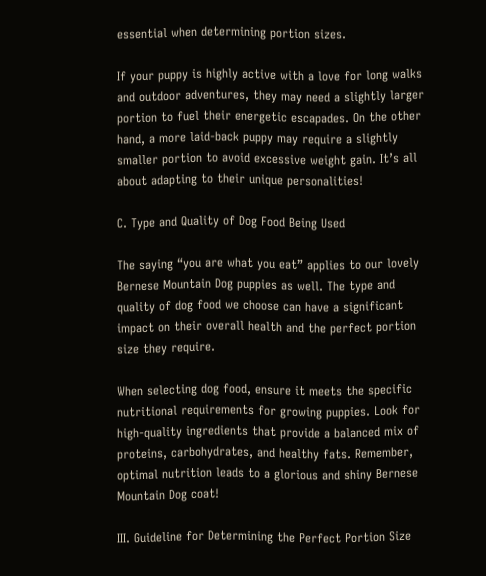essential when determining portion sizes.

If your puppy is highly active with a love for long walks and outdoor adventures, they may need a slightly larger portion to fuel their energetic escapades. On the other hand, a more laid-back puppy may require a slightly smaller portion to avoid excessive weight gain. It’s all about adapting to their unique personalities!

C. Type and Quality of Dog Food Being Used

The saying “you are what you eat” applies to our lovely Bernese Mountain Dog puppies as well. The type and quality of dog food we choose can have a significant impact on their overall health and the perfect portion size they require.

When selecting dog food, ensure it meets the specific nutritional requirements for growing puppies. Look for high-quality ingredients that provide a balanced mix of proteins, carbohydrates, and healthy fats. Remember, optimal nutrition leads to a glorious and shiny Bernese Mountain Dog coat!

III. Guideline for Determining the Perfect Portion Size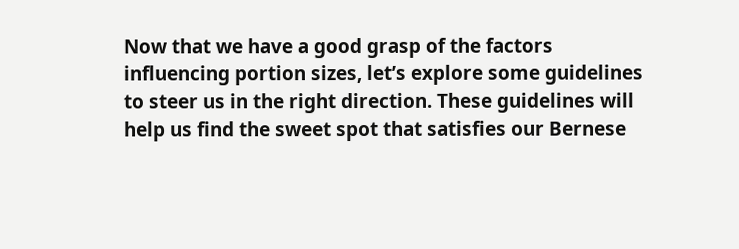Now that we have a good grasp of the factors influencing portion sizes, let’s explore some guidelines to steer us in the right direction. These guidelines will help us find the sweet spot that satisfies our Bernese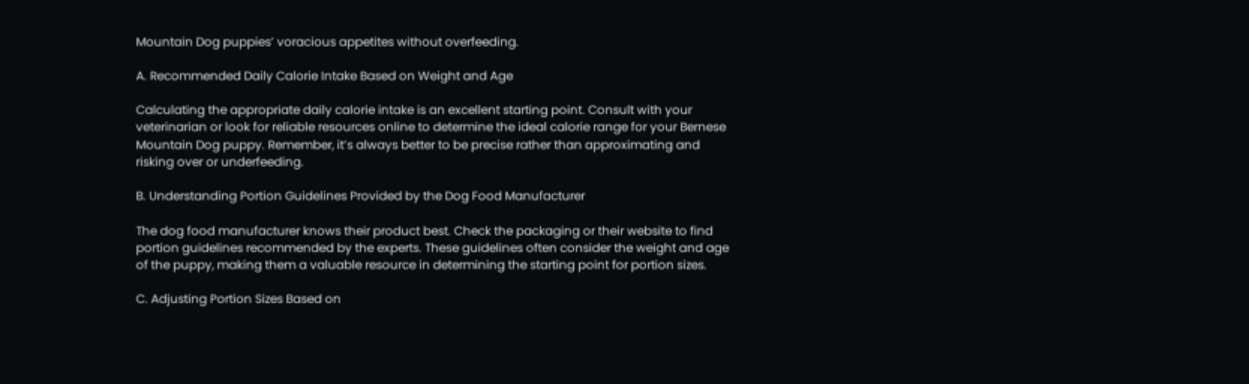Mountain Dog puppies’ voracious appetites without overfeeding.

A. Recommended Daily Calorie Intake Based on Weight and Age

Calculating the appropriate daily calorie intake is an excellent starting point. Consult with your veterinarian or look for reliable resources online to determine the ideal calorie range for your Bernese Mountain Dog puppy. Remember, it’s always better to be precise rather than approximating and risking over or underfeeding.

B. Understanding Portion Guidelines Provided by the Dog Food Manufacturer

The dog food manufacturer knows their product best. Check the packaging or their website to find portion guidelines recommended by the experts. These guidelines often consider the weight and age of the puppy, making them a valuable resource in determining the starting point for portion sizes.

C. Adjusting Portion Sizes Based on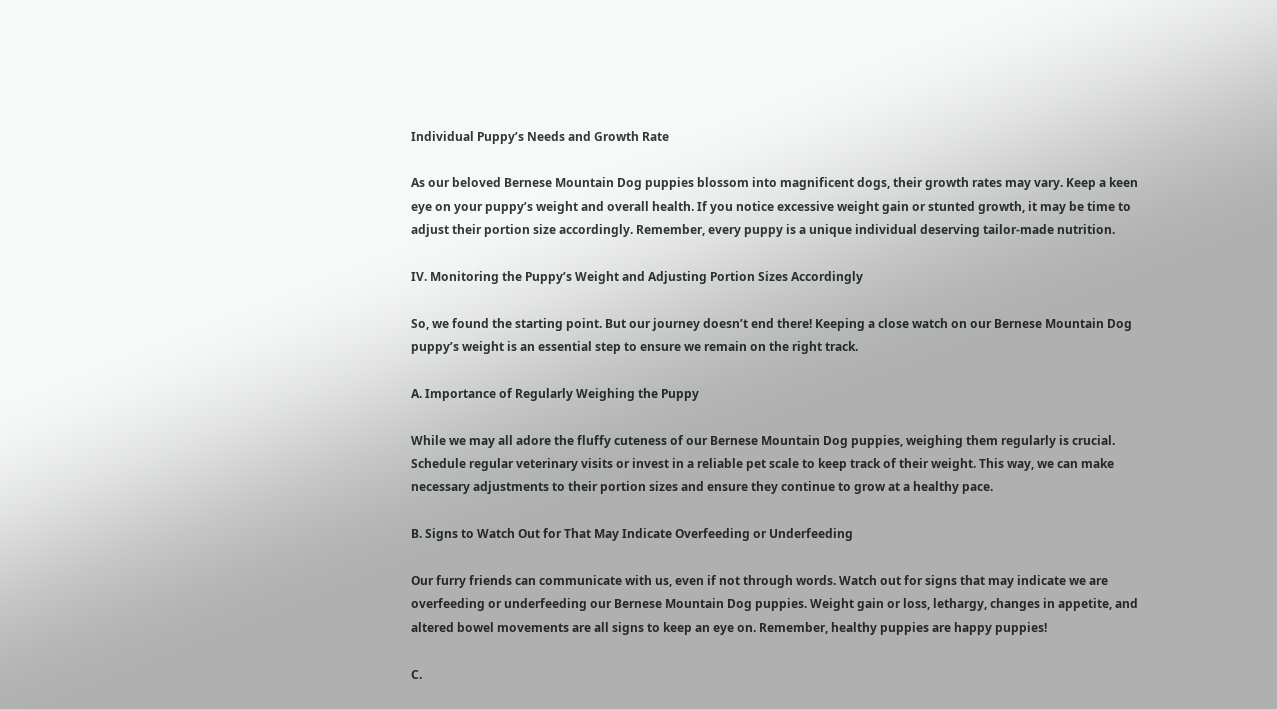Individual Puppy’s Needs and Growth Rate

As our beloved Bernese Mountain Dog puppies blossom into magnificent dogs, their growth rates may vary. Keep a keen eye on your puppy’s weight and overall health. If you notice excessive weight gain or stunted growth, it may be time to adjust their portion size accordingly. Remember, every puppy is a unique individual deserving tailor-made nutrition.

IV. Monitoring the Puppy’s Weight and Adjusting Portion Sizes Accordingly

So, we found the starting point. But our journey doesn’t end there! Keeping a close watch on our Bernese Mountain Dog puppy’s weight is an essential step to ensure we remain on the right track.

A. Importance of Regularly Weighing the Puppy

While we may all adore the fluffy cuteness of our Bernese Mountain Dog puppies, weighing them regularly is crucial. Schedule regular veterinary visits or invest in a reliable pet scale to keep track of their weight. This way, we can make necessary adjustments to their portion sizes and ensure they continue to grow at a healthy pace.

B. Signs to Watch Out for That May Indicate Overfeeding or Underfeeding

Our furry friends can communicate with us, even if not through words. Watch out for signs that may indicate we are overfeeding or underfeeding our Bernese Mountain Dog puppies. Weight gain or loss, lethargy, changes in appetite, and altered bowel movements are all signs to keep an eye on. Remember, healthy puppies are happy puppies!

C.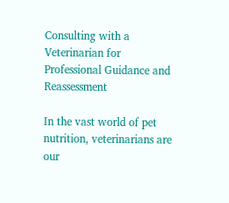Consulting with a Veterinarian for Professional Guidance and Reassessment

In the vast world of pet nutrition, veterinarians are our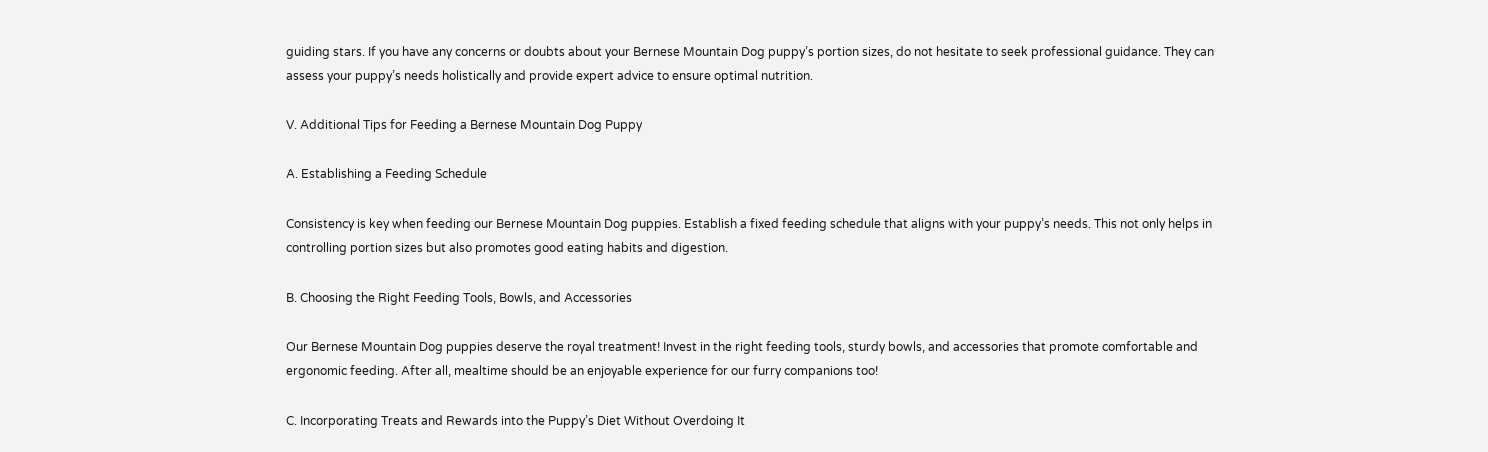guiding stars. If you have any concerns or doubts about your Bernese Mountain Dog puppy’s portion sizes, do not hesitate to seek professional guidance. They can assess your puppy’s needs holistically and provide expert advice to ensure optimal nutrition.

V. Additional Tips for Feeding a Bernese Mountain Dog Puppy

A. Establishing a Feeding Schedule

Consistency is key when feeding our Bernese Mountain Dog puppies. Establish a fixed feeding schedule that aligns with your puppy’s needs. This not only helps in controlling portion sizes but also promotes good eating habits and digestion.

B. Choosing the Right Feeding Tools, Bowls, and Accessories

Our Bernese Mountain Dog puppies deserve the royal treatment! Invest in the right feeding tools, sturdy bowls, and accessories that promote comfortable and ergonomic feeding. After all, mealtime should be an enjoyable experience for our furry companions too!

C. Incorporating Treats and Rewards into the Puppy’s Diet Without Overdoing It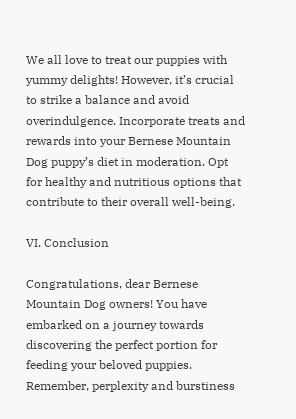We all love to treat our puppies with yummy delights! However, it’s crucial to strike a balance and avoid overindulgence. Incorporate treats and rewards into your Bernese Mountain Dog puppy’s diet in moderation. Opt for healthy and nutritious options that contribute to their overall well-being.

VI. Conclusion

Congratulations, dear Bernese Mountain Dog owners! You have embarked on a journey towards discovering the perfect portion for feeding your beloved puppies. Remember, perplexity and burstiness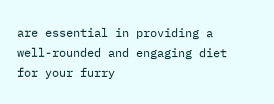are essential in providing a well-rounded and engaging diet for your furry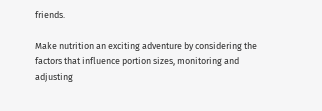friends.

Make nutrition an exciting adventure by considering the factors that influence portion sizes, monitoring and adjusting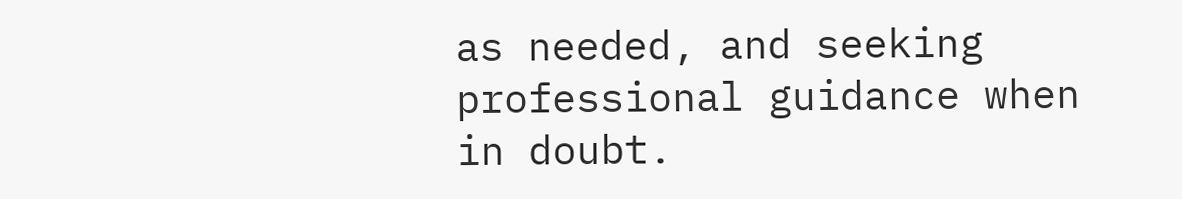as needed, and seeking professional guidance when in doubt.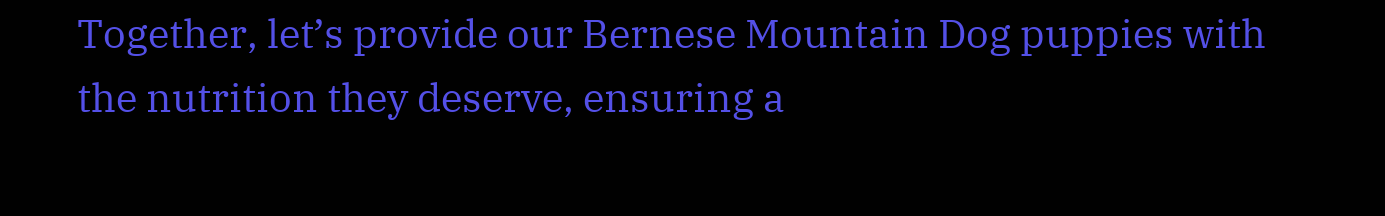Together, let’s provide our Bernese Mountain Dog puppies with the nutrition they deserve, ensuring a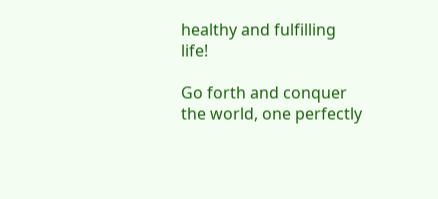healthy and fulfilling life!

Go forth and conquer the world, one perfectly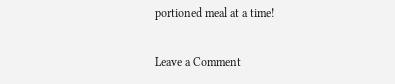portioned meal at a time!

Leave a Comment